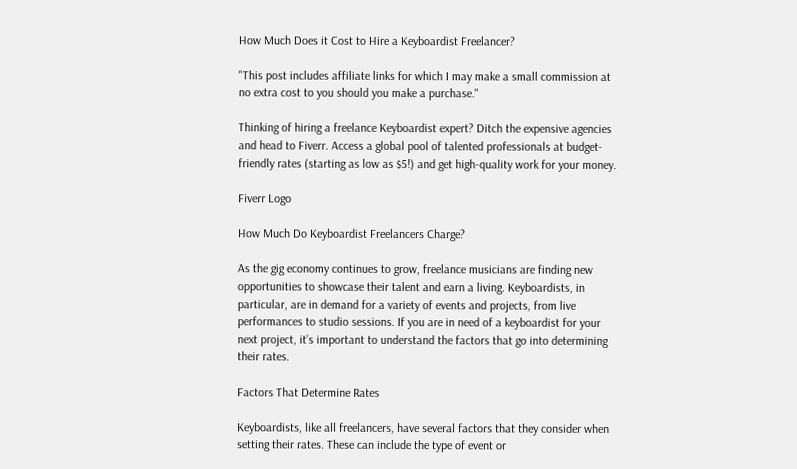How Much Does it Cost to Hire a Keyboardist Freelancer?

"This post includes affiliate links for which I may make a small commission at no extra cost to you should you make a purchase."

Thinking of hiring a freelance Keyboardist expert? Ditch the expensive agencies and head to Fiverr. Access a global pool of talented professionals at budget-friendly rates (starting as low as $5!) and get high-quality work for your money.

Fiverr Logo

How Much Do Keyboardist Freelancers Charge?

As the gig economy continues to grow, freelance musicians are finding new opportunities to showcase their talent and earn a living. Keyboardists, in particular, are in demand for a variety of events and projects, from live performances to studio sessions. If you are in need of a keyboardist for your next project, it’s important to understand the factors that go into determining their rates.

Factors That Determine Rates

Keyboardists, like all freelancers, have several factors that they consider when setting their rates. These can include the type of event or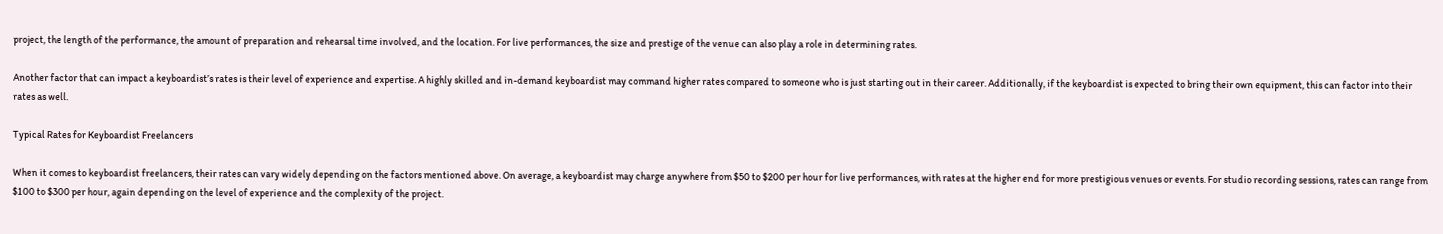project, the length of the performance, the amount of preparation and rehearsal time involved, and the location. For live performances, the size and prestige of the venue can also play a role in determining rates.

Another factor that can impact a keyboardist’s rates is their level of experience and expertise. A highly skilled and in-demand keyboardist may command higher rates compared to someone who is just starting out in their career. Additionally, if the keyboardist is expected to bring their own equipment, this can factor into their rates as well.

Typical Rates for Keyboardist Freelancers

When it comes to keyboardist freelancers, their rates can vary widely depending on the factors mentioned above. On average, a keyboardist may charge anywhere from $50 to $200 per hour for live performances, with rates at the higher end for more prestigious venues or events. For studio recording sessions, rates can range from $100 to $300 per hour, again depending on the level of experience and the complexity of the project.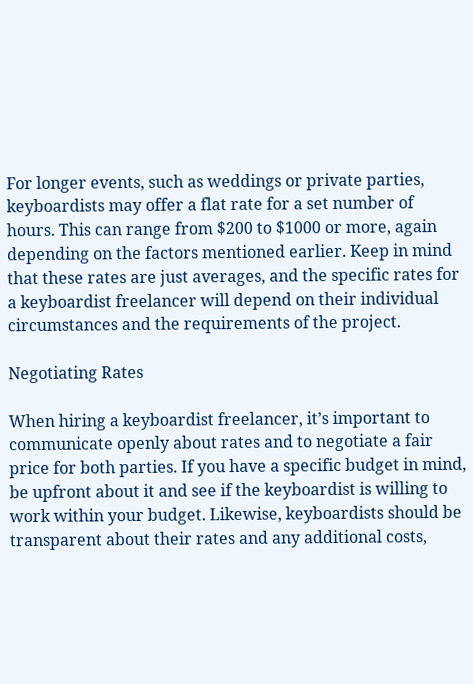For longer events, such as weddings or private parties, keyboardists may offer a flat rate for a set number of hours. This can range from $200 to $1000 or more, again depending on the factors mentioned earlier. Keep in mind that these rates are just averages, and the specific rates for a keyboardist freelancer will depend on their individual circumstances and the requirements of the project.

Negotiating Rates

When hiring a keyboardist freelancer, it’s important to communicate openly about rates and to negotiate a fair price for both parties. If you have a specific budget in mind, be upfront about it and see if the keyboardist is willing to work within your budget. Likewise, keyboardists should be transparent about their rates and any additional costs,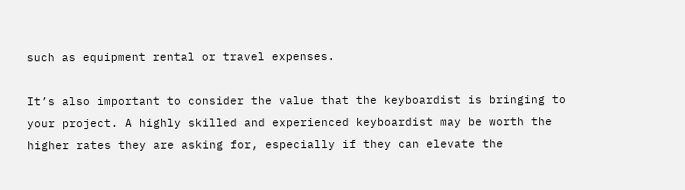such as equipment rental or travel expenses.

It’s also important to consider the value that the keyboardist is bringing to your project. A highly skilled and experienced keyboardist may be worth the higher rates they are asking for, especially if they can elevate the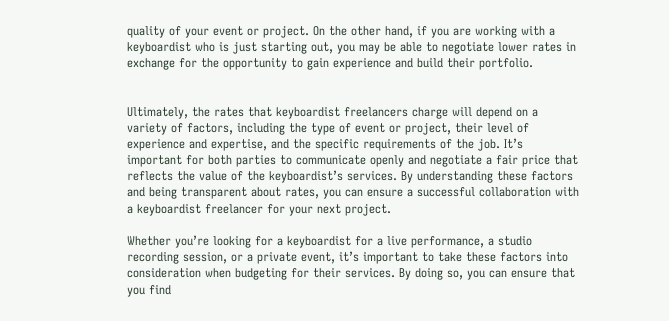quality of your event or project. On the other hand, if you are working with a keyboardist who is just starting out, you may be able to negotiate lower rates in exchange for the opportunity to gain experience and build their portfolio.


Ultimately, the rates that keyboardist freelancers charge will depend on a variety of factors, including the type of event or project, their level of experience and expertise, and the specific requirements of the job. It’s important for both parties to communicate openly and negotiate a fair price that reflects the value of the keyboardist’s services. By understanding these factors and being transparent about rates, you can ensure a successful collaboration with a keyboardist freelancer for your next project.

Whether you’re looking for a keyboardist for a live performance, a studio recording session, or a private event, it’s important to take these factors into consideration when budgeting for their services. By doing so, you can ensure that you find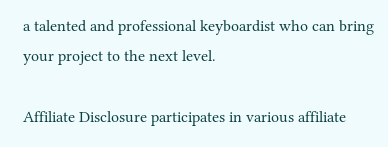a talented and professional keyboardist who can bring your project to the next level.

Affiliate Disclosure participates in various affiliate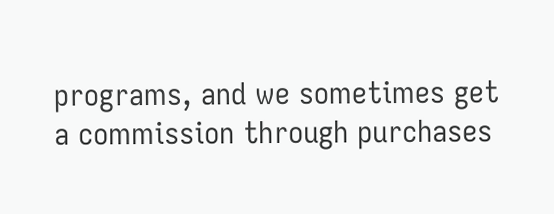programs, and we sometimes get a commission through purchases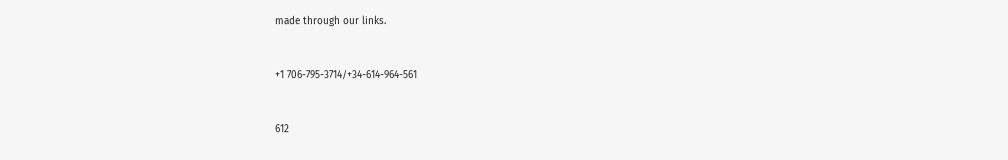made through our links.


+1 706-795-3714/+34-614-964-561


612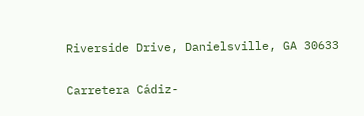Riverside Drive, Danielsville, GA 30633


Carretera Cádiz-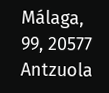Málaga, 99, 20577 Antzuola